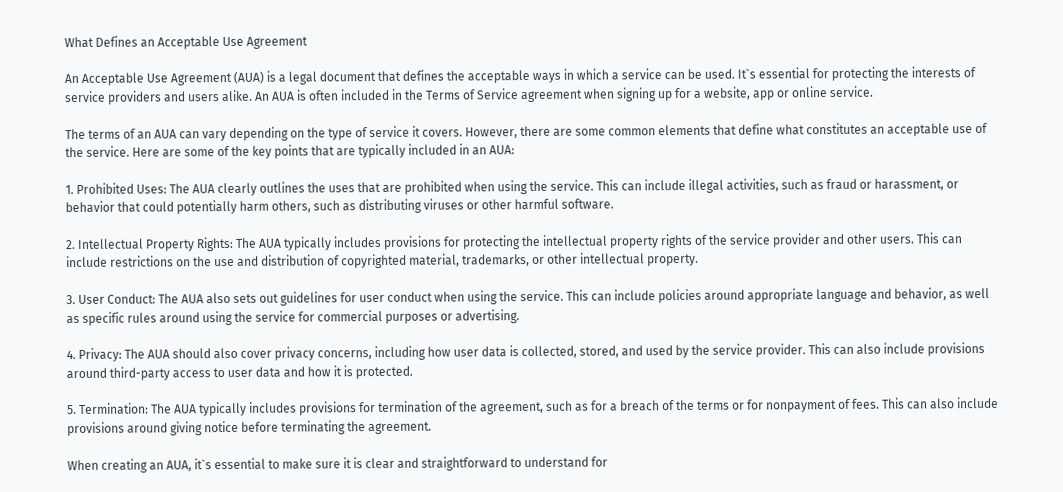What Defines an Acceptable Use Agreement

An Acceptable Use Agreement (AUA) is a legal document that defines the acceptable ways in which a service can be used. It`s essential for protecting the interests of service providers and users alike. An AUA is often included in the Terms of Service agreement when signing up for a website, app or online service.

The terms of an AUA can vary depending on the type of service it covers. However, there are some common elements that define what constitutes an acceptable use of the service. Here are some of the key points that are typically included in an AUA:

1. Prohibited Uses: The AUA clearly outlines the uses that are prohibited when using the service. This can include illegal activities, such as fraud or harassment, or behavior that could potentially harm others, such as distributing viruses or other harmful software.

2. Intellectual Property Rights: The AUA typically includes provisions for protecting the intellectual property rights of the service provider and other users. This can include restrictions on the use and distribution of copyrighted material, trademarks, or other intellectual property.

3. User Conduct: The AUA also sets out guidelines for user conduct when using the service. This can include policies around appropriate language and behavior, as well as specific rules around using the service for commercial purposes or advertising.

4. Privacy: The AUA should also cover privacy concerns, including how user data is collected, stored, and used by the service provider. This can also include provisions around third-party access to user data and how it is protected.

5. Termination: The AUA typically includes provisions for termination of the agreement, such as for a breach of the terms or for nonpayment of fees. This can also include provisions around giving notice before terminating the agreement.

When creating an AUA, it`s essential to make sure it is clear and straightforward to understand for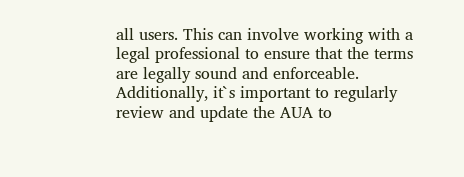all users. This can involve working with a legal professional to ensure that the terms are legally sound and enforceable. Additionally, it`s important to regularly review and update the AUA to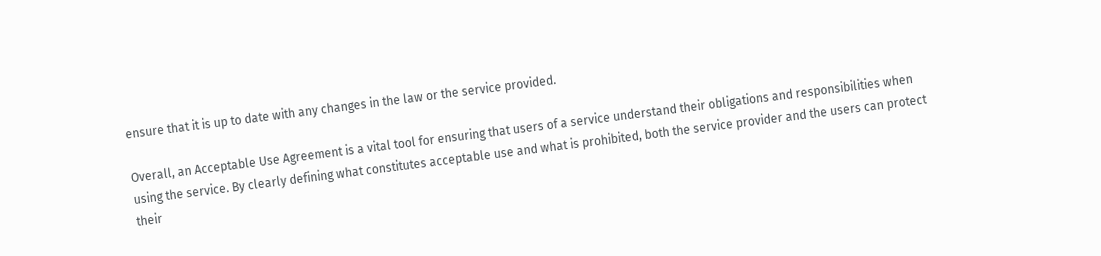ensure that it is up to date with any changes in the law or the service provided.

Overall, an Acceptable Use Agreement is a vital tool for ensuring that users of a service understand their obligations and responsibilities when using the service. By clearly defining what constitutes acceptable use and what is prohibited, both the service provider and the users can protect their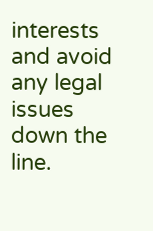interests and avoid any legal issues down the line.